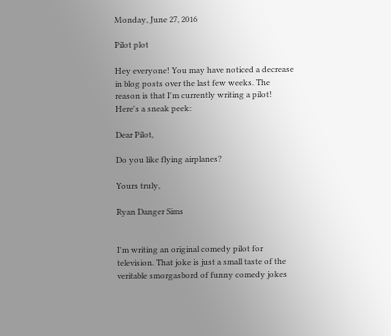Monday, June 27, 2016

Pilot plot

Hey everyone! You may have noticed a decrease in blog posts over the last few weeks. The reason is that I'm currently writing a pilot! Here's a sneak peek:

Dear Pilot,

Do you like flying airplanes?

Yours truly,

Ryan Danger Sims


I'm writing an original comedy pilot for television. That joke is just a small taste of the veritable smorgasbord of funny comedy jokes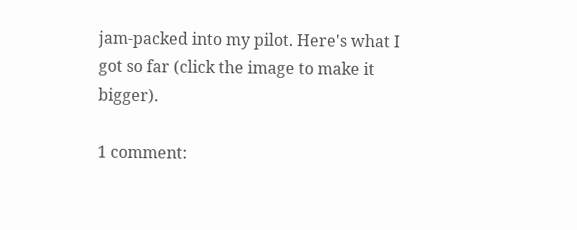jam-packed into my pilot. Here's what I got so far (click the image to make it bigger).

1 comment: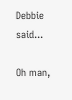Debbie said...

Oh man,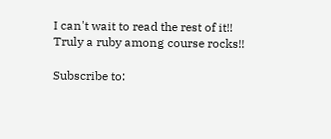I can't wait to read the rest of it!! Truly a ruby among course rocks!!

Subscribe to: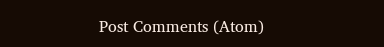Post Comments (Atom)